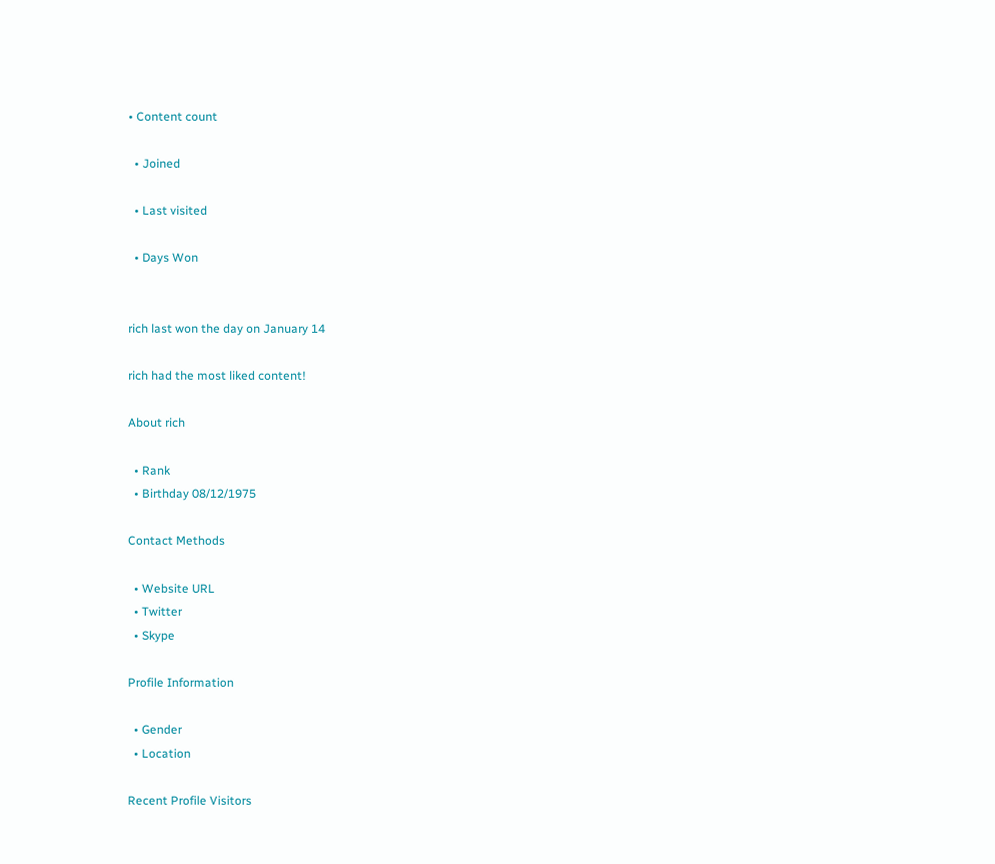• Content count

  • Joined

  • Last visited

  • Days Won


rich last won the day on January 14

rich had the most liked content!

About rich

  • Rank
  • Birthday 08/12/1975

Contact Methods

  • Website URL
  • Twitter
  • Skype

Profile Information

  • Gender
  • Location

Recent Profile Visitors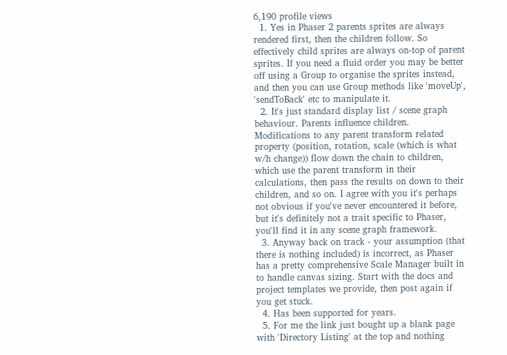6,190 profile views
  1. Yes in Phaser 2 parents sprites are always rendered first, then the children follow. So effectively child sprites are always on-top of parent sprites. If you need a fluid order you may be better off using a Group to organise the sprites instead, and then you can use Group methods like 'moveUp', 'sendToBack' etc to manipulate it.
  2. It's just standard display list / scene graph behaviour. Parents influence children. Modifications to any parent transform related property (position, rotation, scale (which is what w/h change)) flow down the chain to children, which use the parent transform in their calculations, then pass the results on down to their children, and so on. I agree with you it's perhaps not obvious if you've never encountered it before, but it's definitely not a trait specific to Phaser, you'll find it in any scene graph framework.
  3. Anyway back on track - your assumption (that there is nothing included) is incorrect, as Phaser has a pretty comprehensive Scale Manager built in to handle canvas sizing. Start with the docs and project templates we provide, then post again if you get stuck.
  4. Has been supported for years.
  5. For me the link just bought up a blank page with 'Directory Listing' at the top and nothing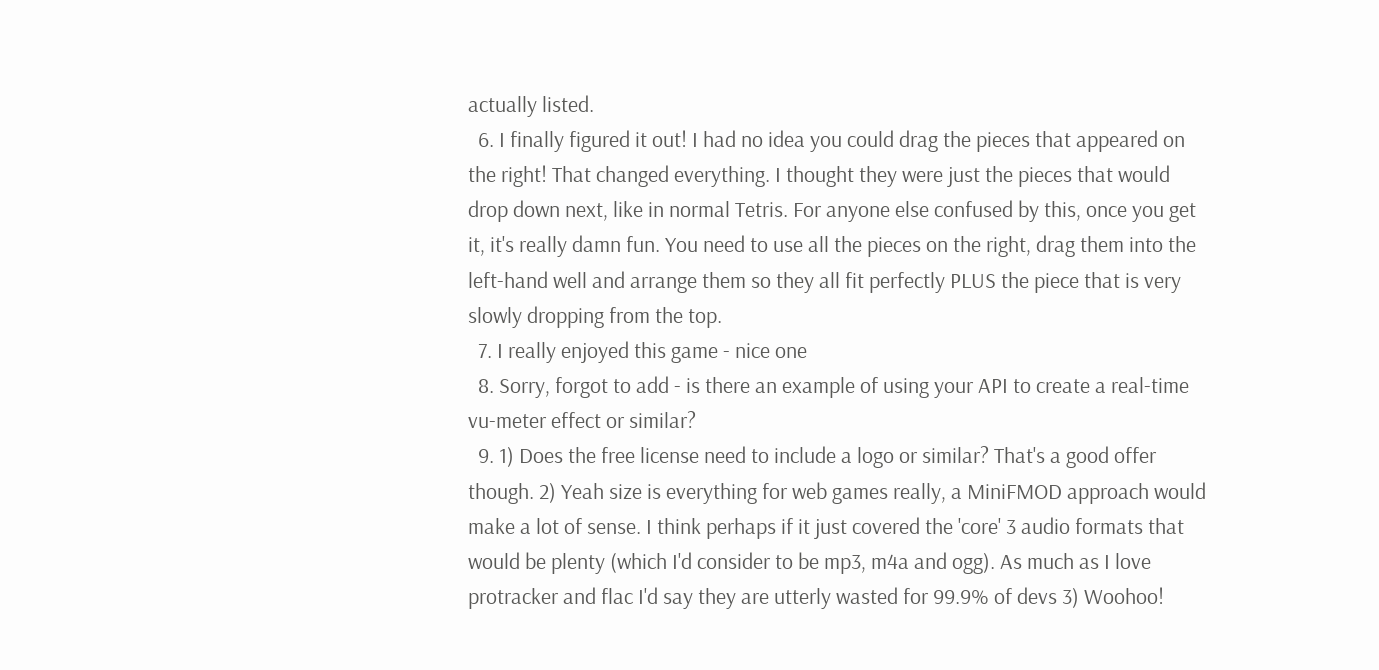actually listed.
  6. I finally figured it out! I had no idea you could drag the pieces that appeared on the right! That changed everything. I thought they were just the pieces that would drop down next, like in normal Tetris. For anyone else confused by this, once you get it, it's really damn fun. You need to use all the pieces on the right, drag them into the left-hand well and arrange them so they all fit perfectly PLUS the piece that is very slowly dropping from the top.
  7. I really enjoyed this game - nice one
  8. Sorry, forgot to add - is there an example of using your API to create a real-time vu-meter effect or similar?
  9. 1) Does the free license need to include a logo or similar? That's a good offer though. 2) Yeah size is everything for web games really, a MiniFMOD approach would make a lot of sense. I think perhaps if it just covered the 'core' 3 audio formats that would be plenty (which I'd consider to be mp3, m4a and ogg). As much as I love protracker and flac I'd say they are utterly wasted for 99.9% of devs 3) Woohoo!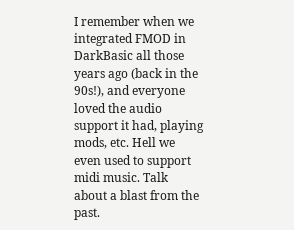I remember when we integrated FMOD in DarkBasic all those years ago (back in the 90s!), and everyone loved the audio support it had, playing mods, etc. Hell we even used to support midi music. Talk about a blast from the past.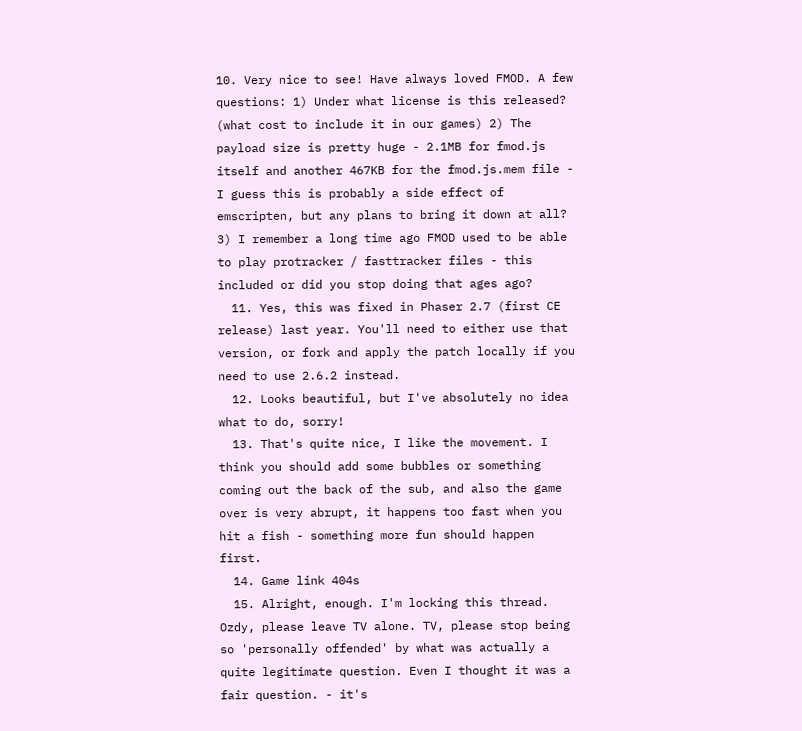10. Very nice to see! Have always loved FMOD. A few questions: 1) Under what license is this released? (what cost to include it in our games) 2) The payload size is pretty huge - 2.1MB for fmod.js itself and another 467KB for the fmod.js.mem file - I guess this is probably a side effect of emscripten, but any plans to bring it down at all? 3) I remember a long time ago FMOD used to be able to play protracker / fasttracker files - this included or did you stop doing that ages ago?
  11. Yes, this was fixed in Phaser 2.7 (first CE release) last year. You'll need to either use that version, or fork and apply the patch locally if you need to use 2.6.2 instead.
  12. Looks beautiful, but I've absolutely no idea what to do, sorry!
  13. That's quite nice, I like the movement. I think you should add some bubbles or something coming out the back of the sub, and also the game over is very abrupt, it happens too fast when you hit a fish - something more fun should happen first.
  14. Game link 404s
  15. Alright, enough. I'm locking this thread. Ozdy, please leave TV alone. TV, please stop being so 'personally offended' by what was actually a quite legitimate question. Even I thought it was a fair question. - it's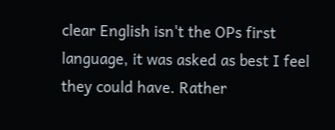clear English isn't the OPs first language, it was asked as best I feel they could have. Rather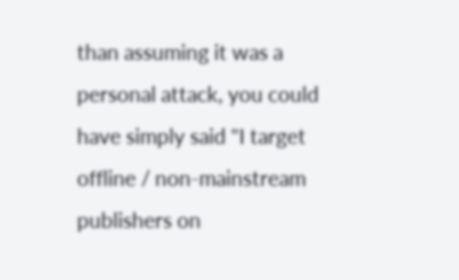than assuming it was a personal attack, you could have simply said "I target offline / non-mainstream publishers on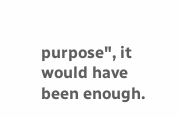purpose", it would have been enough.